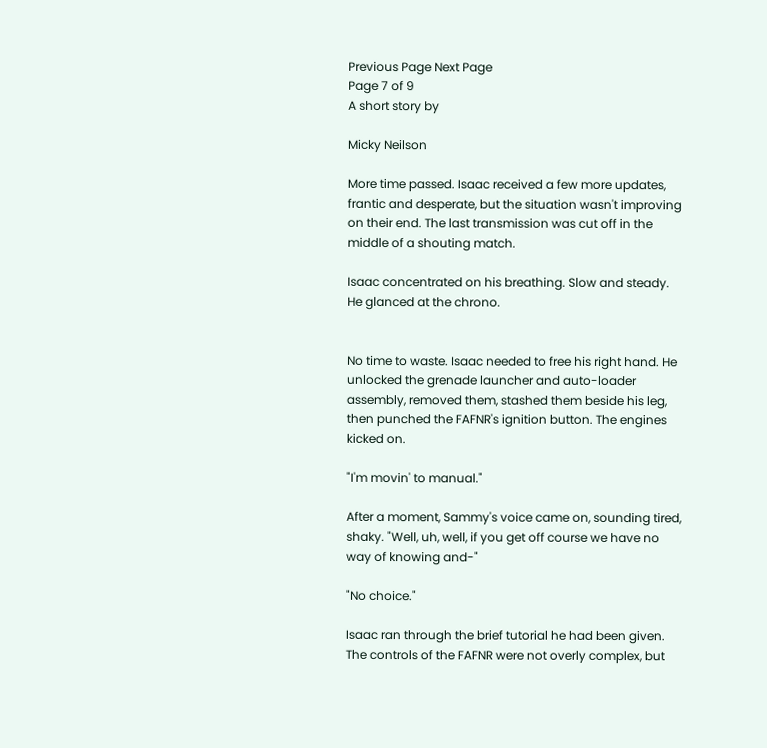Previous Page Next Page
Page 7 of 9
A short story by

Micky Neilson

More time passed. Isaac received a few more updates, frantic and desperate, but the situation wasn't improving on their end. The last transmission was cut off in the middle of a shouting match.

Isaac concentrated on his breathing. Slow and steady. He glanced at the chrono.


No time to waste. Isaac needed to free his right hand. He unlocked the grenade launcher and auto-loader assembly, removed them, stashed them beside his leg, then punched the FAFNR's ignition button. The engines kicked on.

"I'm movin' to manual."

After a moment, Sammy's voice came on, sounding tired, shaky. "Well, uh, well, if you get off course we have no way of knowing and-"

"No choice."

Isaac ran through the brief tutorial he had been given. The controls of the FAFNR were not overly complex, but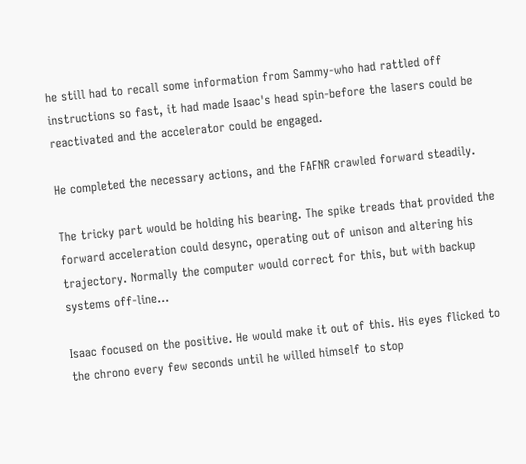he still had to recall some information from Sammy-who had rattled off instructions so fast, it had made Isaac's head spin-before the lasers could be reactivated and the accelerator could be engaged.

He completed the necessary actions, and the FAFNR crawled forward steadily.

The tricky part would be holding his bearing. The spike treads that provided the forward acceleration could desync, operating out of unison and altering his trajectory. Normally the computer would correct for this, but with backup systems off-line...

Isaac focused on the positive. He would make it out of this. His eyes flicked to the chrono every few seconds until he willed himself to stop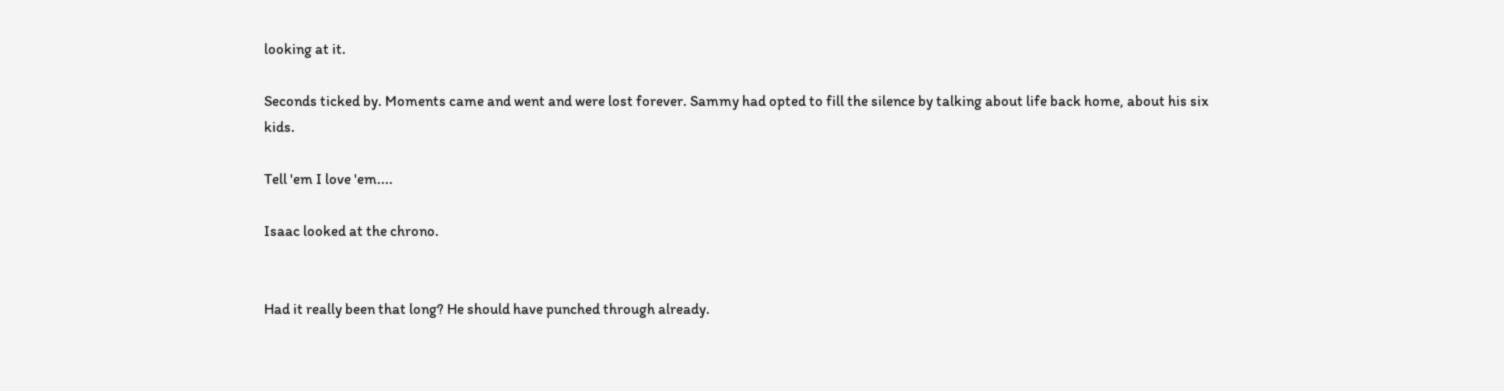looking at it.

Seconds ticked by. Moments came and went and were lost forever. Sammy had opted to fill the silence by talking about life back home, about his six kids.

Tell 'em I love 'em....

Isaac looked at the chrono.


Had it really been that long? He should have punched through already.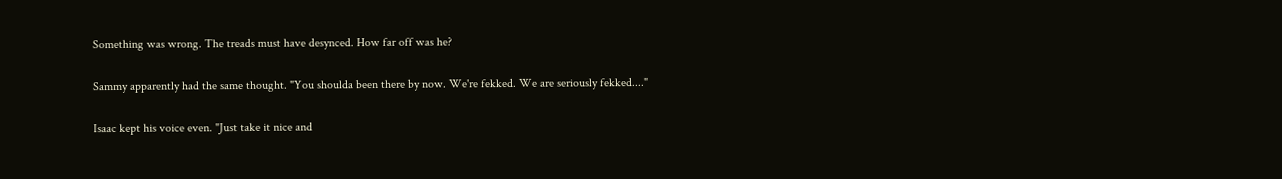Something was wrong. The treads must have desynced. How far off was he?

Sammy apparently had the same thought. "You shoulda been there by now. We're fekked. We are seriously fekked...."

Isaac kept his voice even. "Just take it nice and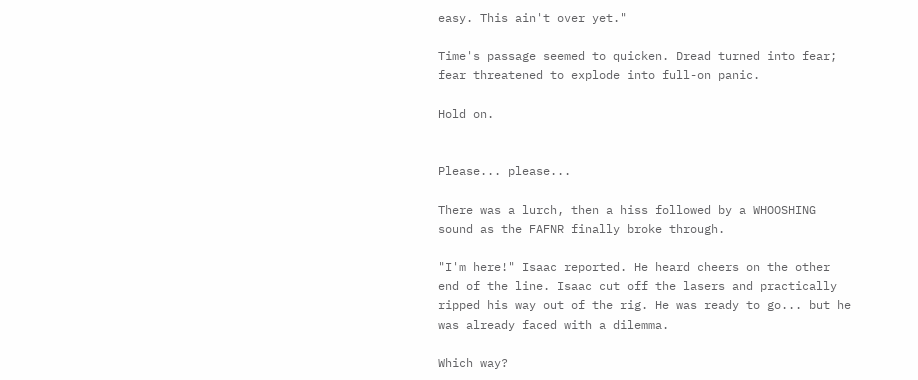easy. This ain't over yet."

Time's passage seemed to quicken. Dread turned into fear; fear threatened to explode into full-on panic.

Hold on.


Please... please...

There was a lurch, then a hiss followed by a WHOOSHING sound as the FAFNR finally broke through.

"I'm here!" Isaac reported. He heard cheers on the other end of the line. Isaac cut off the lasers and practically ripped his way out of the rig. He was ready to go... but he was already faced with a dilemma.

Which way?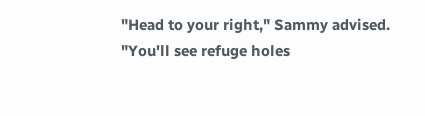"Head to your right," Sammy advised. "You'll see refuge holes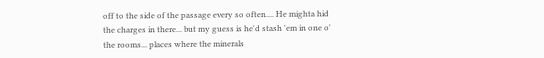off to the side of the passage every so often.... He mighta hid the charges in there... but my guess is he'd stash 'em in one o' the rooms... places where the minerals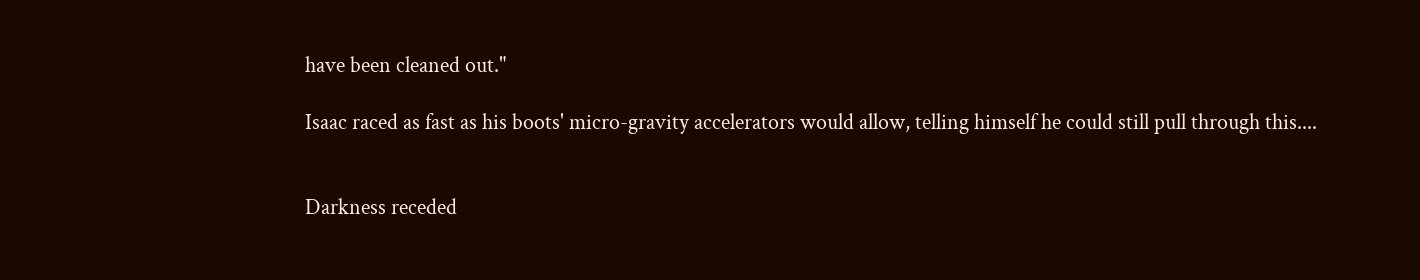have been cleaned out."

Isaac raced as fast as his boots' micro-gravity accelerators would allow, telling himself he could still pull through this....


Darkness receded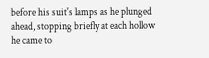before his suit's lamps as he plunged ahead, stopping briefly at each hollow he came to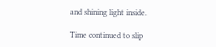and shining light inside.

Time continued to slip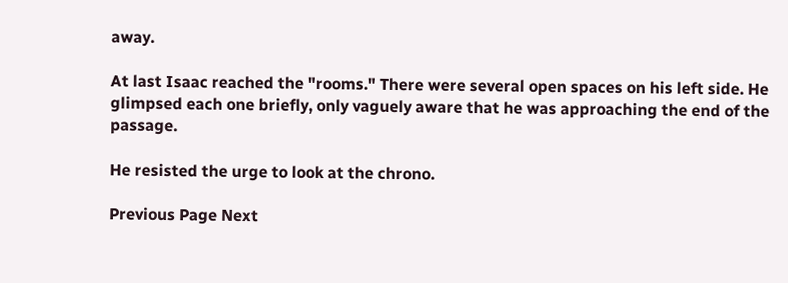away.

At last Isaac reached the "rooms." There were several open spaces on his left side. He glimpsed each one briefly, only vaguely aware that he was approaching the end of the passage.

He resisted the urge to look at the chrono.

Previous Page Next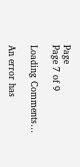Page
Page 7 of 9

Loading Comments…

An error has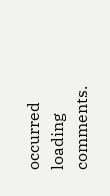occurred loading comments.